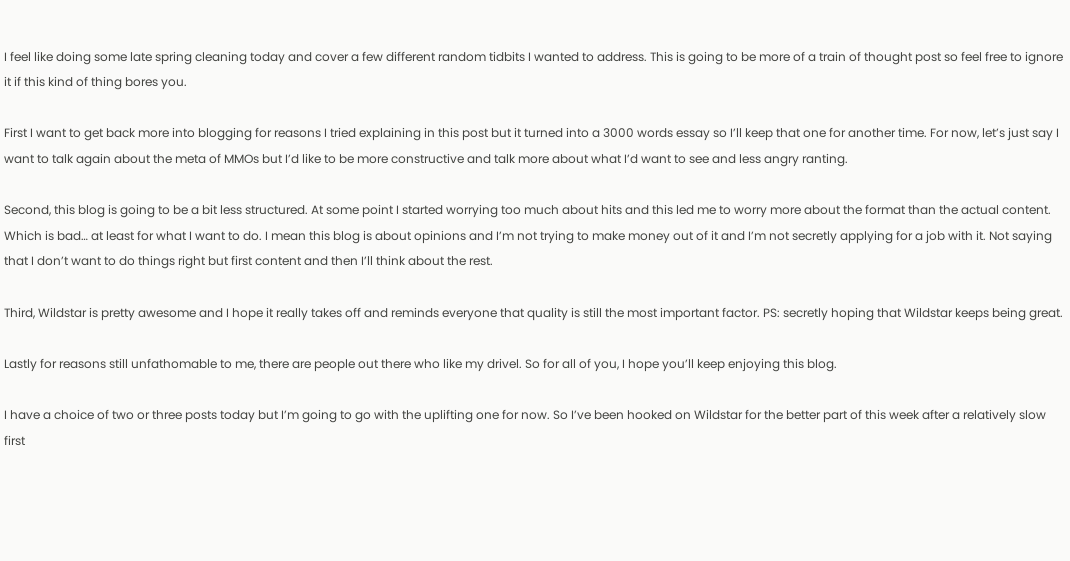I feel like doing some late spring cleaning today and cover a few different random tidbits I wanted to address. This is going to be more of a train of thought post so feel free to ignore it if this kind of thing bores you.

First I want to get back more into blogging for reasons I tried explaining in this post but it turned into a 3000 words essay so I’ll keep that one for another time. For now, let’s just say I want to talk again about the meta of MMOs but I’d like to be more constructive and talk more about what I’d want to see and less angry ranting.

Second, this blog is going to be a bit less structured. At some point I started worrying too much about hits and this led me to worry more about the format than the actual content. Which is bad… at least for what I want to do. I mean this blog is about opinions and I’m not trying to make money out of it and I’m not secretly applying for a job with it. Not saying that I don’t want to do things right but first content and then I’ll think about the rest.

Third, Wildstar is pretty awesome and I hope it really takes off and reminds everyone that quality is still the most important factor. PS: secretly hoping that Wildstar keeps being great.

Lastly for reasons still unfathomable to me, there are people out there who like my drivel. So for all of you, I hope you’ll keep enjoying this blog.

I have a choice of two or three posts today but I’m going to go with the uplifting one for now. So I’ve been hooked on Wildstar for the better part of this week after a relatively slow first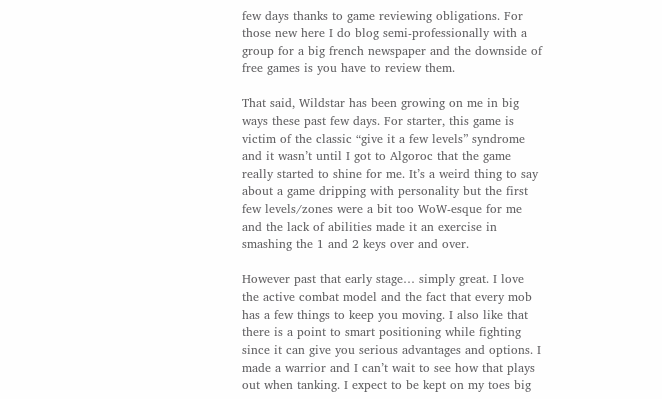few days thanks to game reviewing obligations. For those new here I do blog semi-professionally with a group for a big french newspaper and the downside of free games is you have to review them.

That said, Wildstar has been growing on me in big ways these past few days. For starter, this game is victim of the classic “give it a few levels” syndrome and it wasn’t until I got to Algoroc that the game really started to shine for me. It’s a weird thing to say about a game dripping with personality but the first few levels/zones were a bit too WoW-esque for me and the lack of abilities made it an exercise in smashing the 1 and 2 keys over and over.

However past that early stage… simply great. I love the active combat model and the fact that every mob has a few things to keep you moving. I also like that there is a point to smart positioning while fighting since it can give you serious advantages and options. I made a warrior and I can’t wait to see how that plays out when tanking. I expect to be kept on my toes big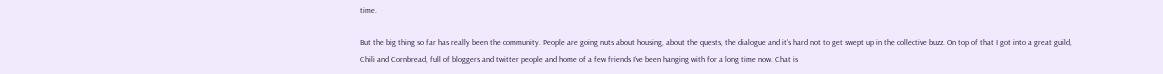time.

But the big thing so far has really been the community. People are going nuts about housing, about the quests, the dialogue and it’s hard not to get swept up in the collective buzz. On top of that I got into a great guild, Chili and Cornbread, full of bloggers and twitter people and home of a few friends I’ve been hanging with for a long time now. Chat is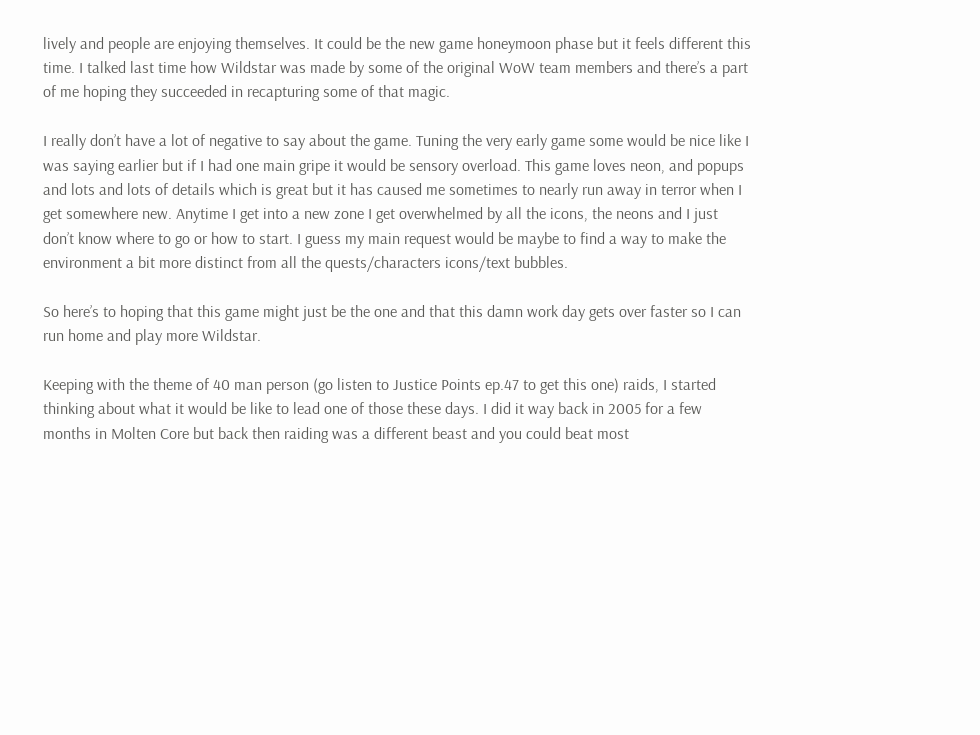lively and people are enjoying themselves. It could be the new game honeymoon phase but it feels different this time. I talked last time how Wildstar was made by some of the original WoW team members and there’s a part of me hoping they succeeded in recapturing some of that magic.

I really don’t have a lot of negative to say about the game. Tuning the very early game some would be nice like I was saying earlier but if I had one main gripe it would be sensory overload. This game loves neon, and popups and lots and lots of details which is great but it has caused me sometimes to nearly run away in terror when I get somewhere new. Anytime I get into a new zone I get overwhelmed by all the icons, the neons and I just don’t know where to go or how to start. I guess my main request would be maybe to find a way to make the environment a bit more distinct from all the quests/characters icons/text bubbles.

So here’s to hoping that this game might just be the one and that this damn work day gets over faster so I can run home and play more Wildstar.

Keeping with the theme of 40 man person (go listen to Justice Points ep.47 to get this one) raids, I started thinking about what it would be like to lead one of those these days. I did it way back in 2005 for a few months in Molten Core but back then raiding was a different beast and you could beat most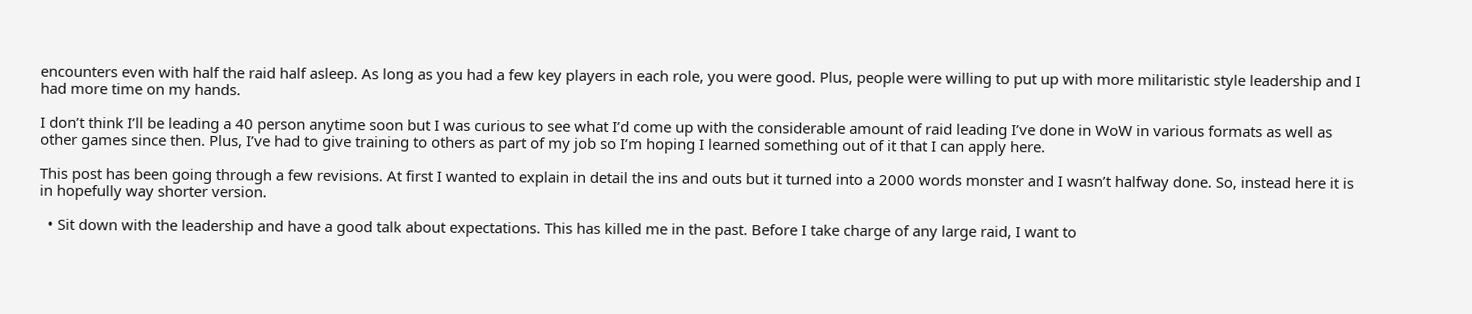encounters even with half the raid half asleep. As long as you had a few key players in each role, you were good. Plus, people were willing to put up with more militaristic style leadership and I had more time on my hands.

I don’t think I’ll be leading a 40 person anytime soon but I was curious to see what I’d come up with the considerable amount of raid leading I’ve done in WoW in various formats as well as other games since then. Plus, I’ve had to give training to others as part of my job so I’m hoping I learned something out of it that I can apply here.

This post has been going through a few revisions. At first I wanted to explain in detail the ins and outs but it turned into a 2000 words monster and I wasn’t halfway done. So, instead here it is in hopefully way shorter version.

  • Sit down with the leadership and have a good talk about expectations. This has killed me in the past. Before I take charge of any large raid, I want to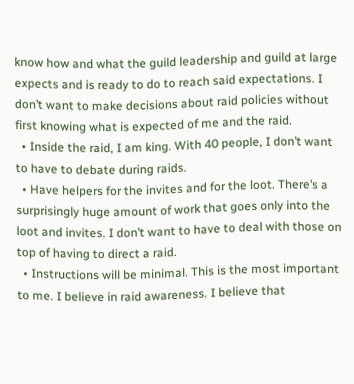know how and what the guild leadership and guild at large expects and is ready to do to reach said expectations. I don’t want to make decisions about raid policies without first knowing what is expected of me and the raid.
  • Inside the raid, I am king. With 40 people, I don’t want to have to debate during raids.
  • Have helpers for the invites and for the loot. There’s a surprisingly huge amount of work that goes only into the loot and invites. I don’t want to have to deal with those on top of having to direct a raid.
  • Instructions will be minimal. This is the most important to me. I believe in raid awareness. I believe that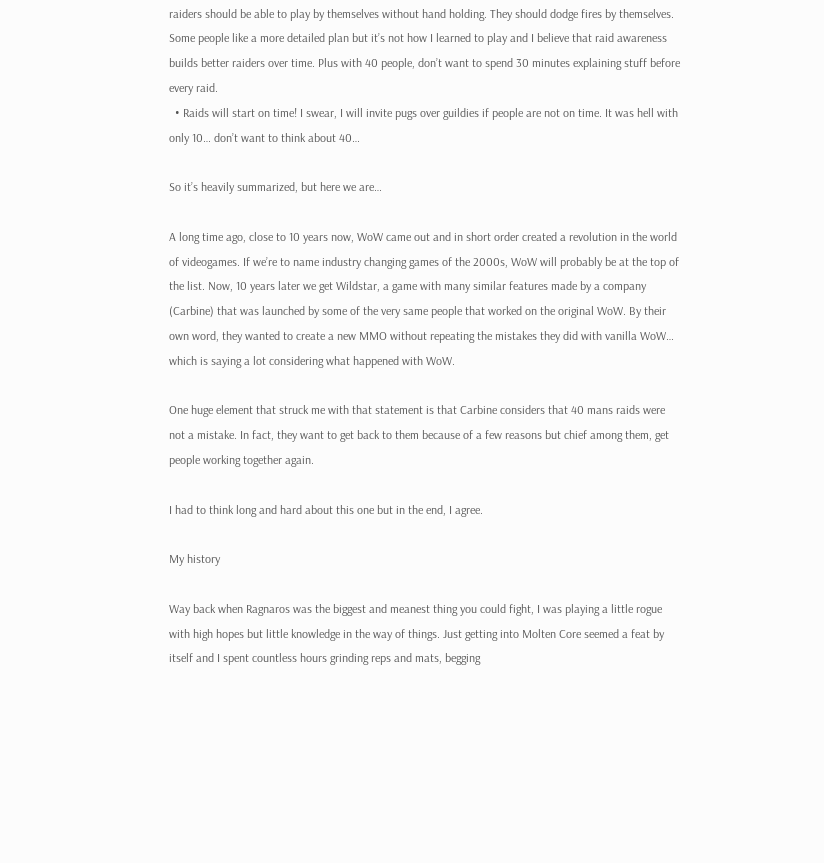raiders should be able to play by themselves without hand holding. They should dodge fires by themselves. Some people like a more detailed plan but it’s not how I learned to play and I believe that raid awareness builds better raiders over time. Plus with 40 people, don’t want to spend 30 minutes explaining stuff before every raid.
  • Raids will start on time! I swear, I will invite pugs over guildies if people are not on time. It was hell with only 10… don’t want to think about 40…

So it’s heavily summarized, but here we are…

A long time ago, close to 10 years now, WoW came out and in short order created a revolution in the world of videogames. If we’re to name industry changing games of the 2000s, WoW will probably be at the top of the list. Now, 10 years later we get Wildstar, a game with many similar features made by a company (Carbine) that was launched by some of the very same people that worked on the original WoW. By their own word, they wanted to create a new MMO without repeating the mistakes they did with vanilla WoW… which is saying a lot considering what happened with WoW.

One huge element that struck me with that statement is that Carbine considers that 40 mans raids were not a mistake. In fact, they want to get back to them because of a few reasons but chief among them, get people working together again.

I had to think long and hard about this one but in the end, I agree.

My history

Way back when Ragnaros was the biggest and meanest thing you could fight, I was playing a little rogue with high hopes but little knowledge in the way of things. Just getting into Molten Core seemed a feat by itself and I spent countless hours grinding reps and mats, begging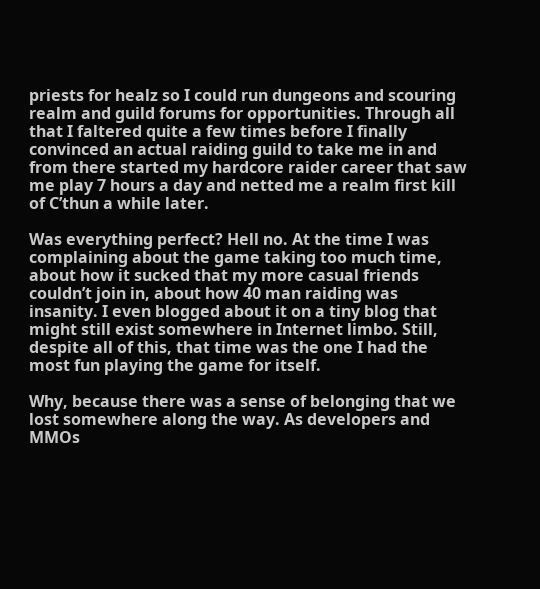priests for healz so I could run dungeons and scouring realm and guild forums for opportunities. Through all that I faltered quite a few times before I finally convinced an actual raiding guild to take me in and from there started my hardcore raider career that saw me play 7 hours a day and netted me a realm first kill of C’thun a while later.

Was everything perfect? Hell no. At the time I was complaining about the game taking too much time, about how it sucked that my more casual friends couldn’t join in, about how 40 man raiding was insanity. I even blogged about it on a tiny blog that might still exist somewhere in Internet limbo. Still, despite all of this, that time was the one I had the most fun playing the game for itself.

Why, because there was a sense of belonging that we lost somewhere along the way. As developers and MMOs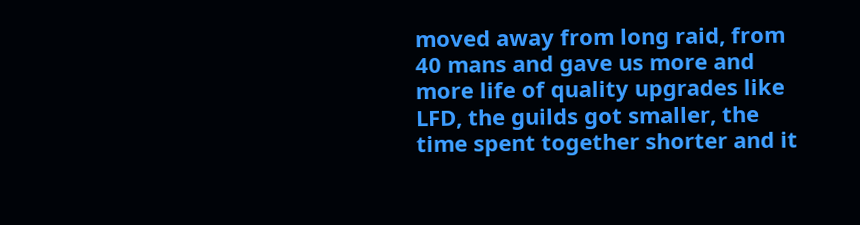moved away from long raid, from 40 mans and gave us more and more life of quality upgrades like LFD, the guilds got smaller, the time spent together shorter and it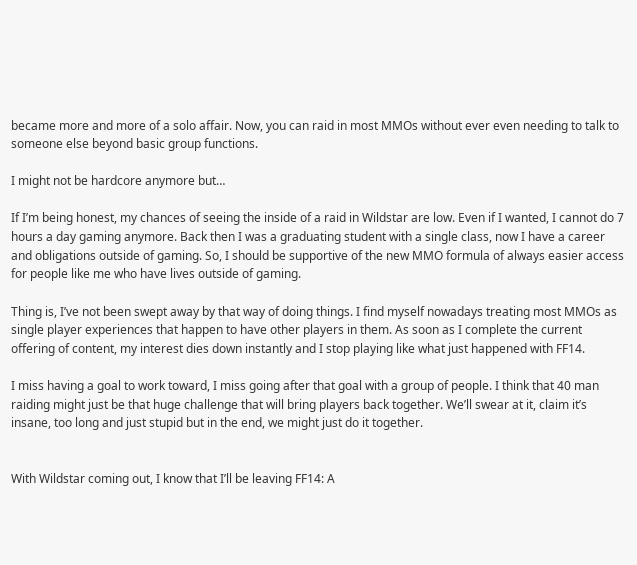became more and more of a solo affair. Now, you can raid in most MMOs without ever even needing to talk to someone else beyond basic group functions.

I might not be hardcore anymore but…

If I’m being honest, my chances of seeing the inside of a raid in Wildstar are low. Even if I wanted, I cannot do 7 hours a day gaming anymore. Back then I was a graduating student with a single class, now I have a career and obligations outside of gaming. So, I should be supportive of the new MMO formula of always easier access for people like me who have lives outside of gaming.

Thing is, I’ve not been swept away by that way of doing things. I find myself nowadays treating most MMOs as single player experiences that happen to have other players in them. As soon as I complete the current offering of content, my interest dies down instantly and I stop playing like what just happened with FF14.

I miss having a goal to work toward, I miss going after that goal with a group of people. I think that 40 man raiding might just be that huge challenge that will bring players back together. We’ll swear at it, claim it’s insane, too long and just stupid but in the end, we might just do it together.


With Wildstar coming out, I know that I’ll be leaving FF14: A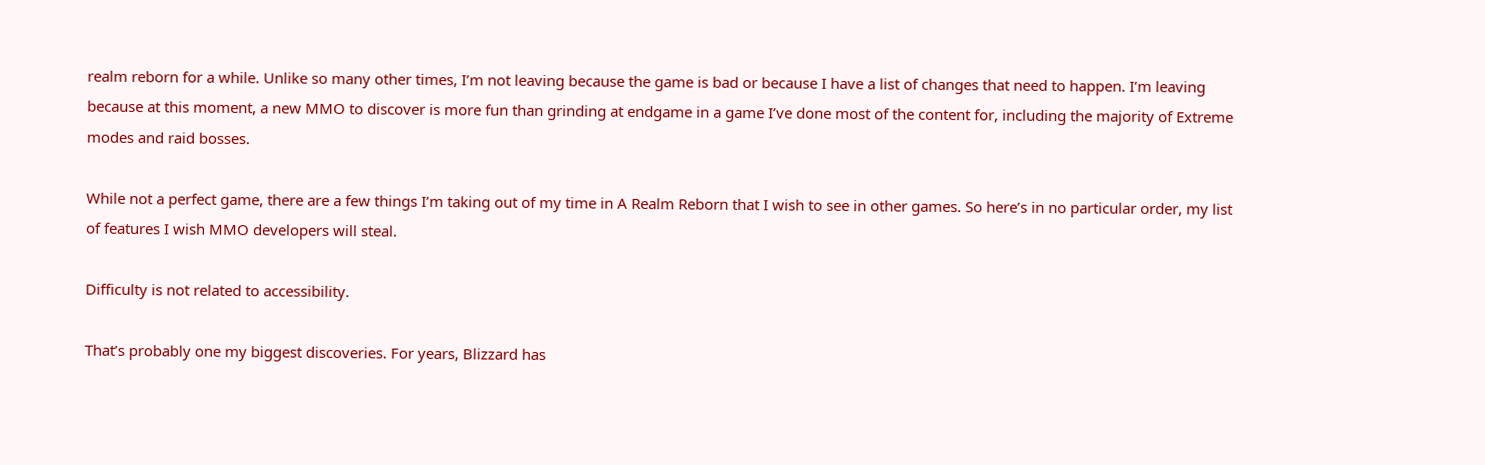realm reborn for a while. Unlike so many other times, I’m not leaving because the game is bad or because I have a list of changes that need to happen. I’m leaving because at this moment, a new MMO to discover is more fun than grinding at endgame in a game I’ve done most of the content for, including the majority of Extreme modes and raid bosses.

While not a perfect game, there are a few things I’m taking out of my time in A Realm Reborn that I wish to see in other games. So here’s in no particular order, my list of features I wish MMO developers will steal.

Difficulty is not related to accessibility.

That’s probably one my biggest discoveries. For years, Blizzard has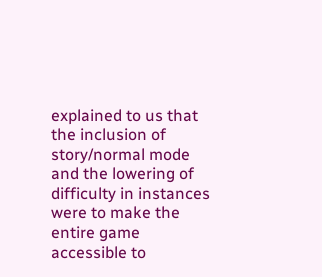explained to us that the inclusion of story/normal mode and the lowering of difficulty in instances were to make the entire game accessible to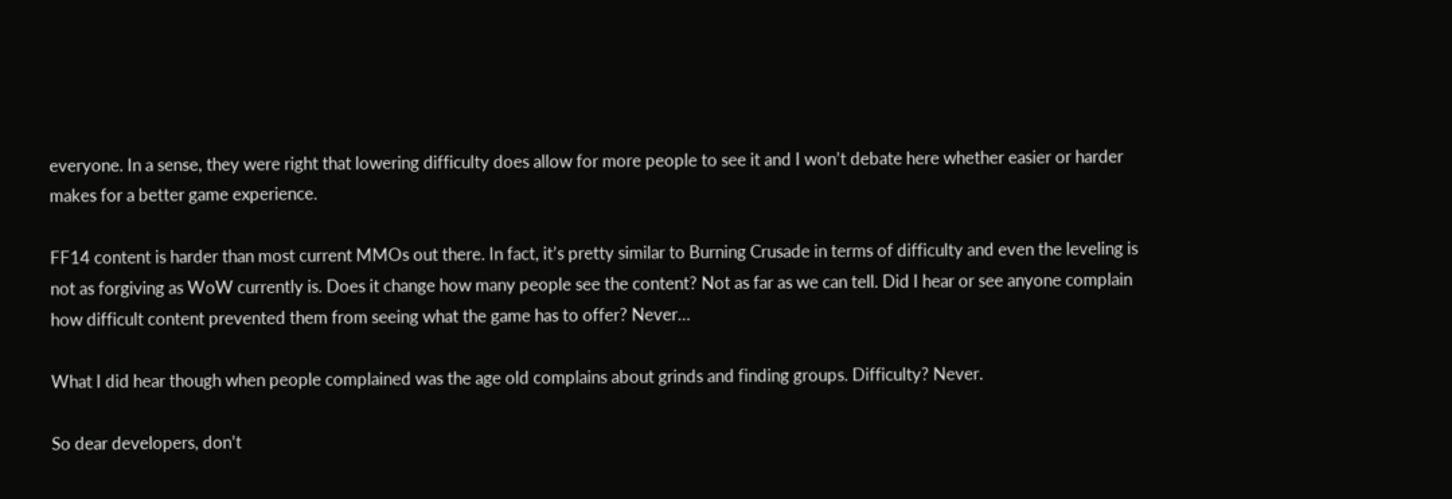everyone. In a sense, they were right that lowering difficulty does allow for more people to see it and I won’t debate here whether easier or harder makes for a better game experience.

FF14 content is harder than most current MMOs out there. In fact, it’s pretty similar to Burning Crusade in terms of difficulty and even the leveling is not as forgiving as WoW currently is. Does it change how many people see the content? Not as far as we can tell. Did I hear or see anyone complain how difficult content prevented them from seeing what the game has to offer? Never…

What I did hear though when people complained was the age old complains about grinds and finding groups. Difficulty? Never.

So dear developers, don’t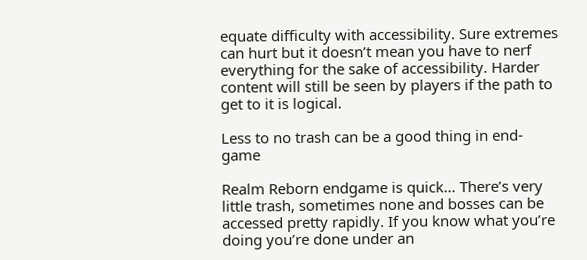equate difficulty with accessibility. Sure extremes can hurt but it doesn’t mean you have to nerf everything for the sake of accessibility. Harder content will still be seen by players if the path to get to it is logical.

Less to no trash can be a good thing in end-game

Realm Reborn endgame is quick… There’s very little trash, sometimes none and bosses can be accessed pretty rapidly. If you know what you’re doing you’re done under an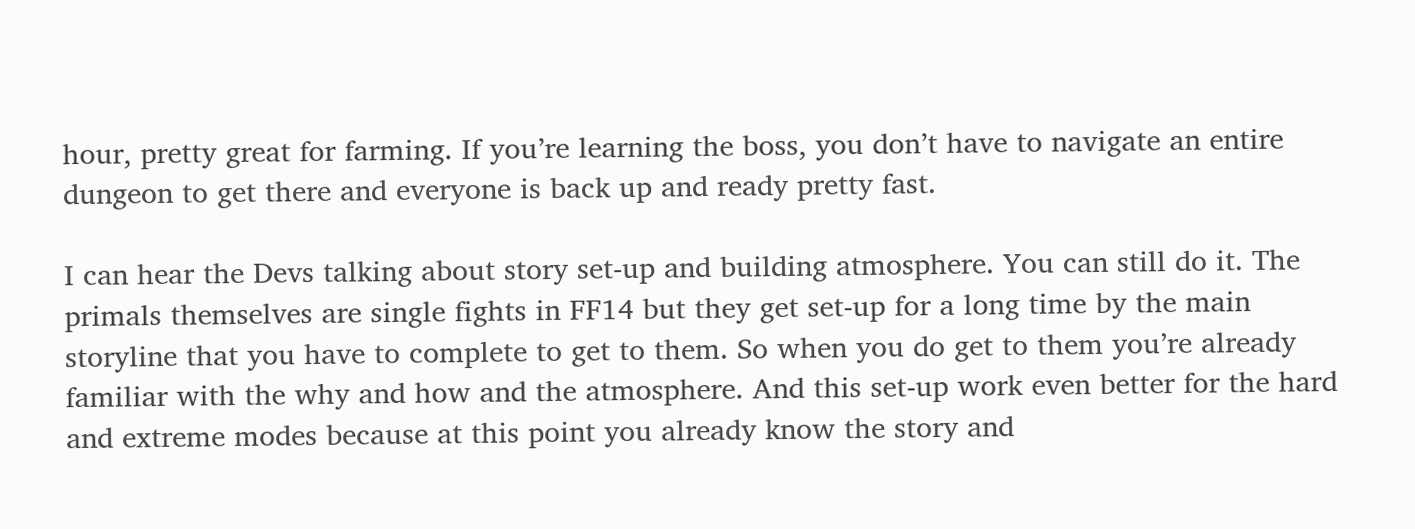hour, pretty great for farming. If you’re learning the boss, you don’t have to navigate an entire dungeon to get there and everyone is back up and ready pretty fast.

I can hear the Devs talking about story set-up and building atmosphere. You can still do it. The primals themselves are single fights in FF14 but they get set-up for a long time by the main storyline that you have to complete to get to them. So when you do get to them you’re already familiar with the why and how and the atmosphere. And this set-up work even better for the hard and extreme modes because at this point you already know the story and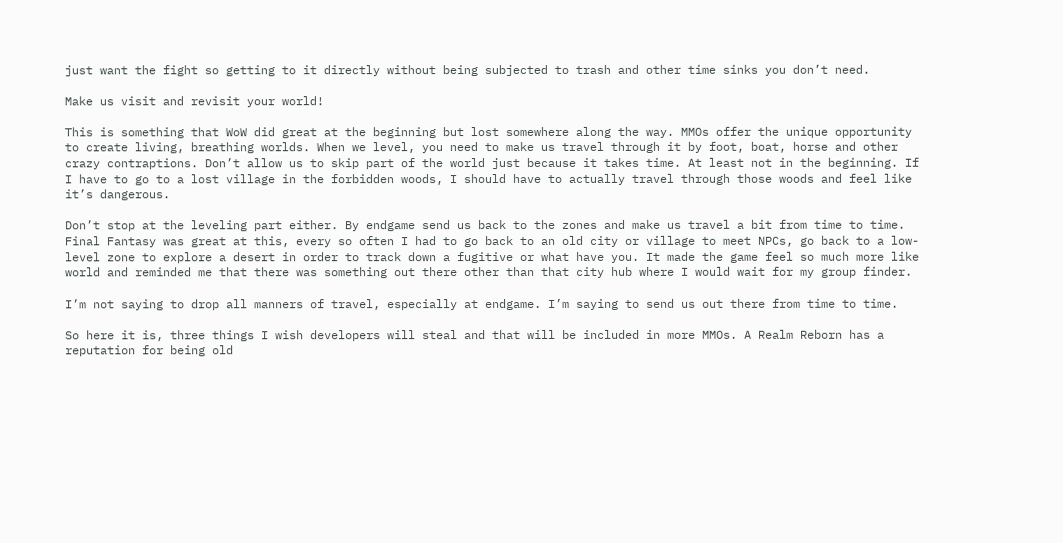just want the fight so getting to it directly without being subjected to trash and other time sinks you don’t need.

Make us visit and revisit your world!

This is something that WoW did great at the beginning but lost somewhere along the way. MMOs offer the unique opportunity to create living, breathing worlds. When we level, you need to make us travel through it by foot, boat, horse and other crazy contraptions. Don’t allow us to skip part of the world just because it takes time. At least not in the beginning. If I have to go to a lost village in the forbidden woods, I should have to actually travel through those woods and feel like it’s dangerous.

Don’t stop at the leveling part either. By endgame send us back to the zones and make us travel a bit from time to time. Final Fantasy was great at this, every so often I had to go back to an old city or village to meet NPCs, go back to a low-level zone to explore a desert in order to track down a fugitive or what have you. It made the game feel so much more like world and reminded me that there was something out there other than that city hub where I would wait for my group finder.

I’m not saying to drop all manners of travel, especially at endgame. I’m saying to send us out there from time to time.

So here it is, three things I wish developers will steal and that will be included in more MMOs. A Realm Reborn has a reputation for being old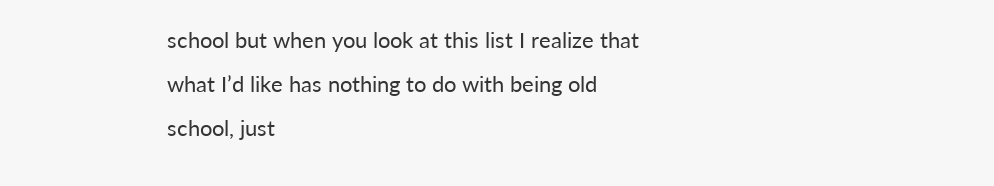school but when you look at this list I realize that what I’d like has nothing to do with being old school, just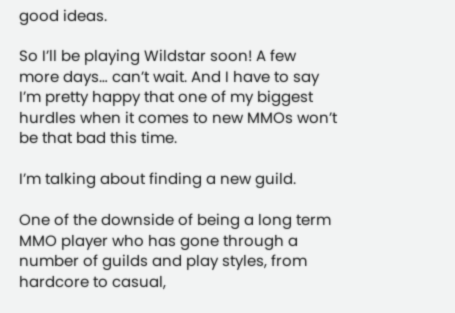good ideas.

So I’ll be playing Wildstar soon! A few more days… can’t wait. And I have to say I’m pretty happy that one of my biggest hurdles when it comes to new MMOs won’t be that bad this time.

I’m talking about finding a new guild.

One of the downside of being a long term MMO player who has gone through a number of guilds and play styles, from hardcore to casual,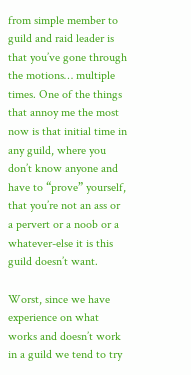from simple member to guild and raid leader is that you’ve gone through the motions… multiple times. One of the things that annoy me the most now is that initial time in any guild, where you don’t know anyone and have to “prove” yourself, that you’re not an ass or a pervert or a noob or a whatever-else it is this guild doesn’t want.

Worst, since we have experience on what works and doesn’t work in a guild we tend to try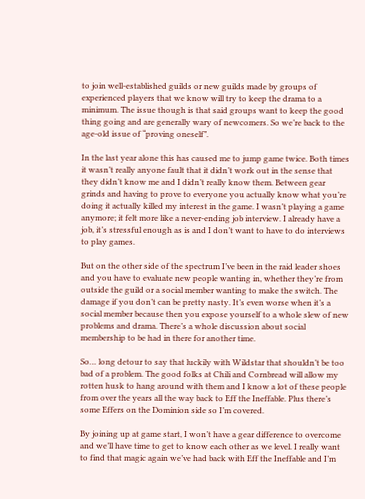to join well-established guilds or new guilds made by groups of experienced players that we know will try to keep the drama to a minimum. The issue though is that said groups want to keep the good thing going and are generally wary of newcomers. So we’re back to the age-old issue of “proving oneself”.

In the last year alone this has caused me to jump game twice. Both times it wasn’t really anyone fault that it didn’t work out in the sense that they didn’t know me and I didn’t really know them. Between gear grinds and having to prove to everyone you actually know what you’re doing it actually killed my interest in the game. I wasn’t playing a game anymore; it felt more like a never-ending job interview. I already have a job, it’s stressful enough as is and I don’t want to have to do interviews to play games.

But on the other side of the spectrum I’ve been in the raid leader shoes and you have to evaluate new people wanting in, whether they’re from outside the guild or a social member wanting to make the switch. The damage if you don’t can be pretty nasty. It’s even worse when it’s a social member because then you expose yourself to a whole slew of new problems and drama. There’s a whole discussion about social membership to be had in there for another time.

So… long detour to say that luckily with Wildstar that shouldn’t be too bad of a problem. The good folks at Chili and Cornbread will allow my rotten husk to hang around with them and I know a lot of these people from over the years all the way back to Eff the Ineffable. Plus there’s some Effers on the Dominion side so I’m covered.

By joining up at game start, I won’t have a gear difference to overcome and we’ll have time to get to know each other as we level. I really want to find that magic again we’ve had back with Eff the Ineffable and I’m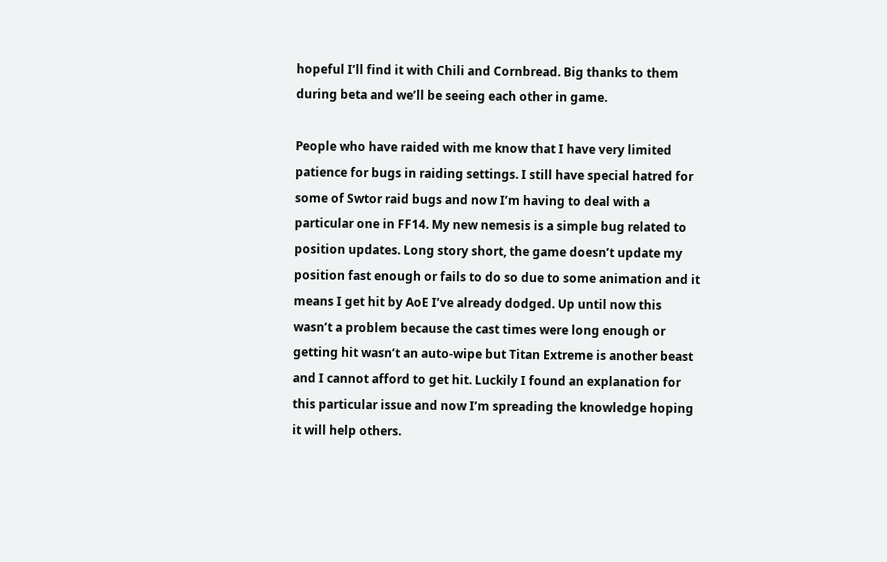hopeful I’ll find it with Chili and Cornbread. Big thanks to them during beta and we’ll be seeing each other in game.

People who have raided with me know that I have very limited patience for bugs in raiding settings. I still have special hatred for some of Swtor raid bugs and now I’m having to deal with a particular one in FF14. My new nemesis is a simple bug related to position updates. Long story short, the game doesn’t update my position fast enough or fails to do so due to some animation and it means I get hit by AoE I’ve already dodged. Up until now this wasn’t a problem because the cast times were long enough or getting hit wasn’t an auto-wipe but Titan Extreme is another beast and I cannot afford to get hit. Luckily I found an explanation for this particular issue and now I’m spreading the knowledge hoping it will help others.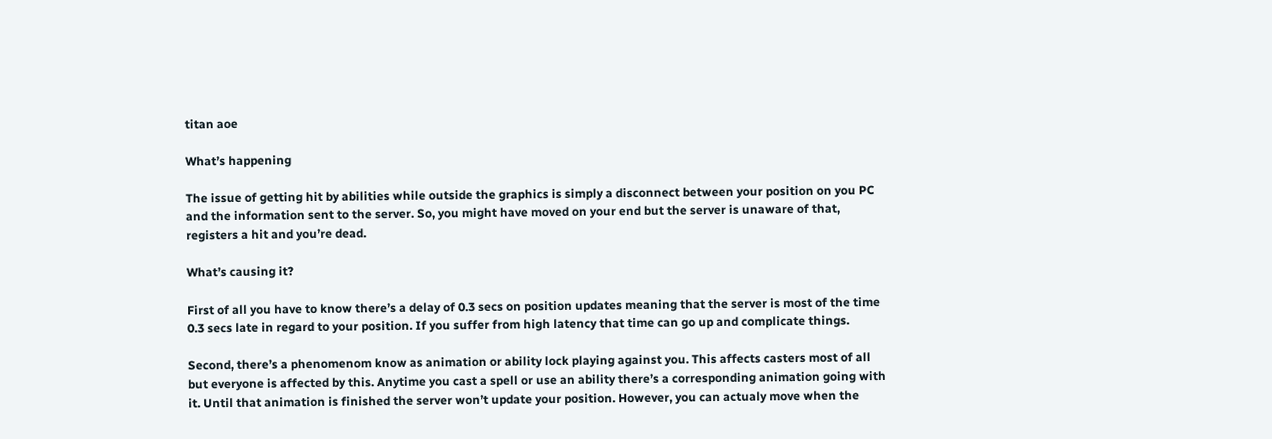titan aoe

What’s happening

The issue of getting hit by abilities while outside the graphics is simply a disconnect between your position on you PC and the information sent to the server. So, you might have moved on your end but the server is unaware of that, registers a hit and you’re dead.

What’s causing it?

First of all you have to know there’s a delay of 0.3 secs on position updates meaning that the server is most of the time 0.3 secs late in regard to your position. If you suffer from high latency that time can go up and complicate things.

Second, there’s a phenomenom know as animation or ability lock playing against you. This affects casters most of all but everyone is affected by this. Anytime you cast a spell or use an ability there’s a corresponding animation going with it. Until that animation is finished the server won’t update your position. However, you can actualy move when the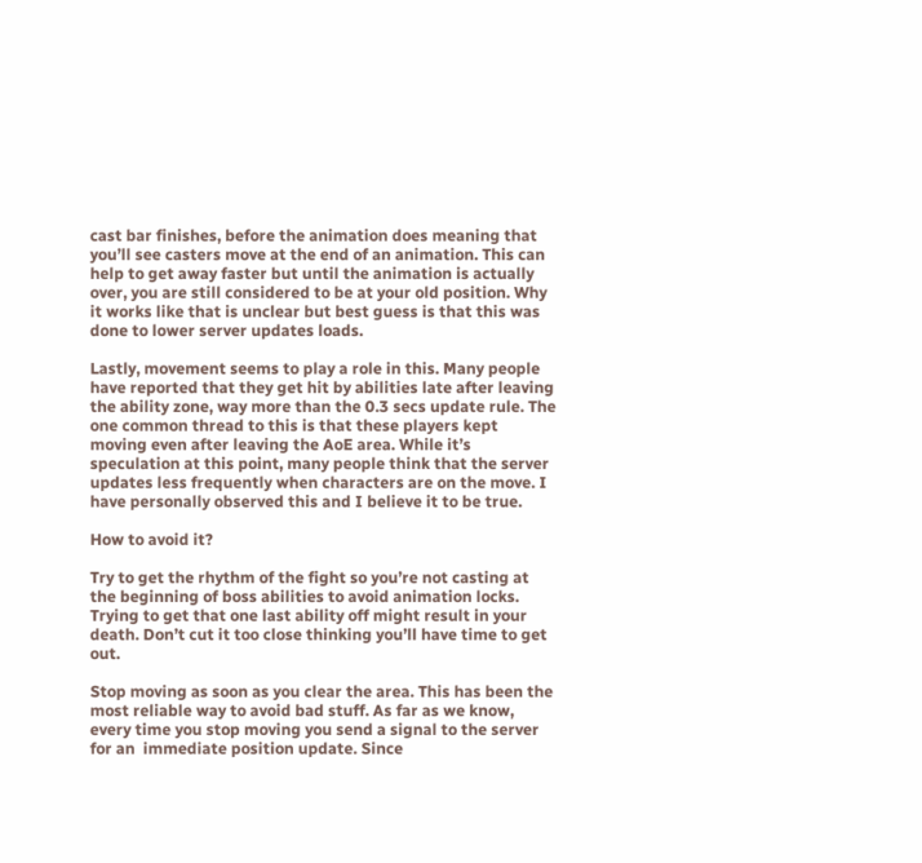cast bar finishes, before the animation does meaning that you’ll see casters move at the end of an animation. This can help to get away faster but until the animation is actually over, you are still considered to be at your old position. Why it works like that is unclear but best guess is that this was done to lower server updates loads.

Lastly, movement seems to play a role in this. Many people have reported that they get hit by abilities late after leaving the ability zone, way more than the 0.3 secs update rule. The one common thread to this is that these players kept moving even after leaving the AoE area. While it’s speculation at this point, many people think that the server updates less frequently when characters are on the move. I have personally observed this and I believe it to be true.

How to avoid it?

Try to get the rhythm of the fight so you’re not casting at the beginning of boss abilities to avoid animation locks. Trying to get that one last ability off might result in your death. Don’t cut it too close thinking you’ll have time to get out.

Stop moving as soon as you clear the area. This has been the most reliable way to avoid bad stuff. As far as we know, every time you stop moving you send a signal to the server for an  immediate position update. Since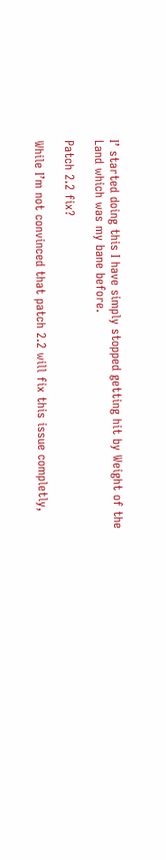I’ started doing this I have simply stopped getting hit by Weight of the Land which was my bane before.

Patch 2.2 fix?

While I’m not convinced that patch 2.2 will fix this issue completly,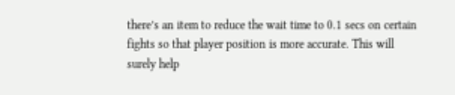there’s an item to reduce the wait time to 0.1 secs on certain fights so that player position is more accurate. This will surely help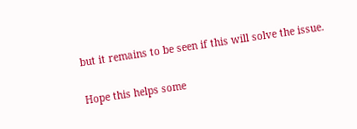but it remains to be seen if this will solve the issue.

Hope this helps some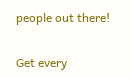people out there!


Get every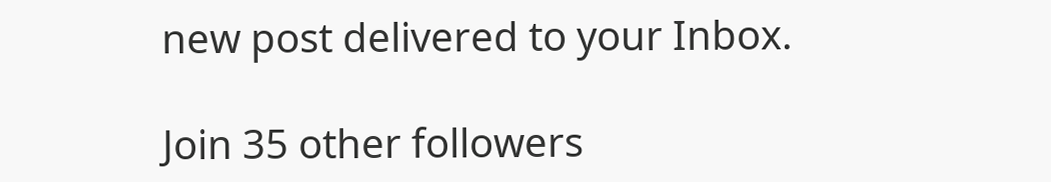new post delivered to your Inbox.

Join 35 other followers